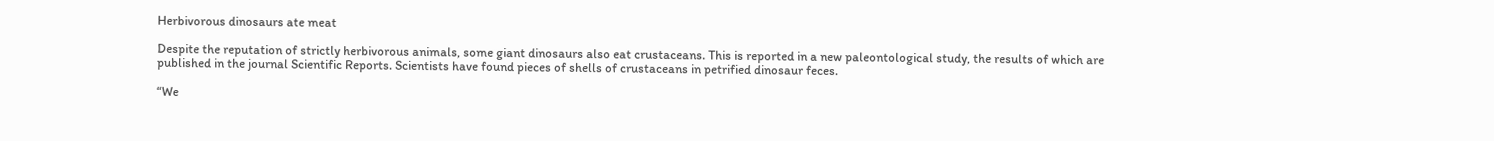Herbivorous dinosaurs ate meat

Despite the reputation of strictly herbivorous animals, some giant dinosaurs also eat crustaceans. This is reported in a new paleontological study, the results of which are published in the journal Scientific Reports. Scientists have found pieces of shells of crustaceans in petrified dinosaur feces.

“We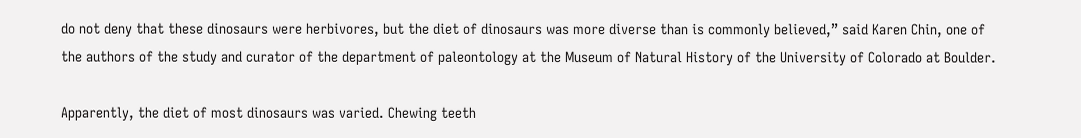do not deny that these dinosaurs were herbivores, but the diet of dinosaurs was more diverse than is commonly believed,” said Karen Chin, one of the authors of the study and curator of the department of paleontology at the Museum of Natural History of the University of Colorado at Boulder.

Apparently, the diet of most dinosaurs was varied. Chewing teeth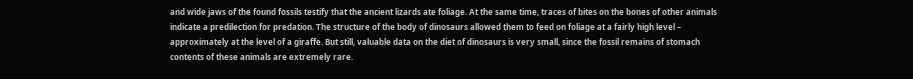and wide jaws of the found fossils testify that the ancient lizards ate foliage. At the same time, traces of bites on the bones of other animals indicate a predilection for predation. The structure of the body of dinosaurs allowed them to feed on foliage at a fairly high level – approximately at the level of a giraffe. But still, valuable data on the diet of dinosaurs is very small, since the fossil remains of stomach contents of these animals are extremely rare.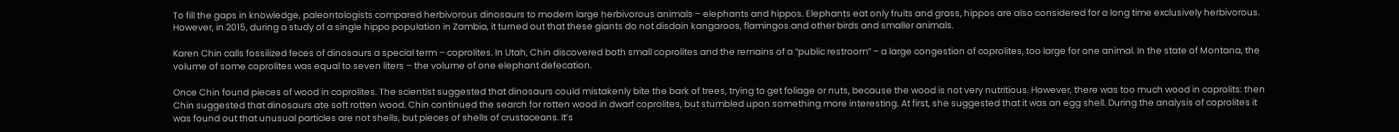To fill the gaps in knowledge, paleontologists compared herbivorous dinosaurs to modern large herbivorous animals – elephants and hippos. Elephants eat only fruits and grass, hippos are also considered for a long time exclusively herbivorous. However, in 2015, during a study of a single hippo population in Zambia, it turned out that these giants do not disdain kangaroos, flamingos and other birds and smaller animals.

Karen Chin calls fossilized feces of dinosaurs a special term – coprolites. In Utah, Chin discovered both small coprolites and the remains of a “public restroom” – a large congestion of coprolites, too large for one animal. In the state of Montana, the volume of some coprolites was equal to seven liters – the volume of one elephant defecation.

Once Chin found pieces of wood in coprolites. The scientist suggested that dinosaurs could mistakenly bite the bark of trees, trying to get foliage or nuts, because the wood is not very nutritious. However, there was too much wood in coprolits: then Chin suggested that dinosaurs ate soft rotten wood. Chin continued the search for rotten wood in dwarf coprolites, but stumbled upon something more interesting. At first, she suggested that it was an egg shell. During the analysis of coprolites it was found out that unusual particles are not shells, but pieces of shells of crustaceans. It’s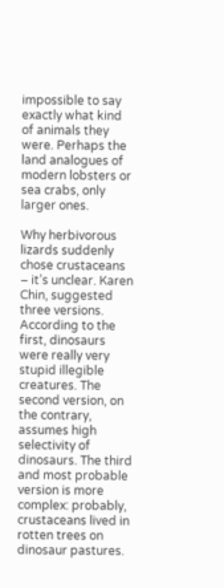impossible to say exactly what kind of animals they were. Perhaps the land analogues of modern lobsters or sea crabs, only larger ones.

Why herbivorous lizards suddenly chose crustaceans – it’s unclear. Karen Chin, suggested three versions. According to the first, dinosaurs were really very stupid illegible creatures. The second version, on the contrary, assumes high selectivity of dinosaurs. The third and most probable version is more complex: probably, crustaceans lived in rotten trees on dinosaur pastures.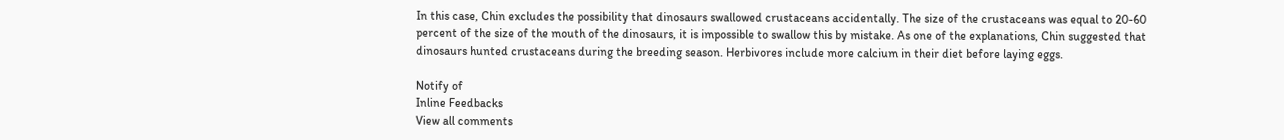In this case, Chin excludes the possibility that dinosaurs swallowed crustaceans accidentally. The size of the crustaceans was equal to 20-60 percent of the size of the mouth of the dinosaurs, it is impossible to swallow this by mistake. As one of the explanations, Chin suggested that dinosaurs hunted crustaceans during the breeding season. Herbivores include more calcium in their diet before laying eggs.

Notify of
Inline Feedbacks
View all comments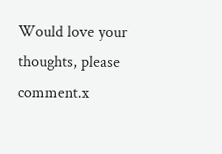Would love your thoughts, please comment.x